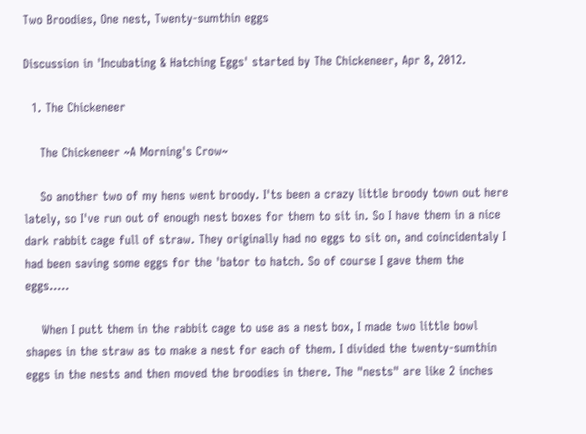Two Broodies, One nest, Twenty-sumthin eggs

Discussion in 'Incubating & Hatching Eggs' started by The Chickeneer, Apr 8, 2012.

  1. The Chickeneer

    The Chickeneer ~A Morning's Crow~

    So another two of my hens went broody. I'ts been a crazy little broody town out here lately, so I've run out of enough nest boxes for them to sit in. So I have them in a nice dark rabbit cage full of straw. They originally had no eggs to sit on, and coincidentaly I had been saving some eggs for the 'bator to hatch. So of course I gave them the eggs.....

    When I putt them in the rabbit cage to use as a nest box, I made two little bowl shapes in the straw as to make a nest for each of them. I divided the twenty-sumthin eggs in the nests and then moved the broodies in there. The "nests" are like 2 inches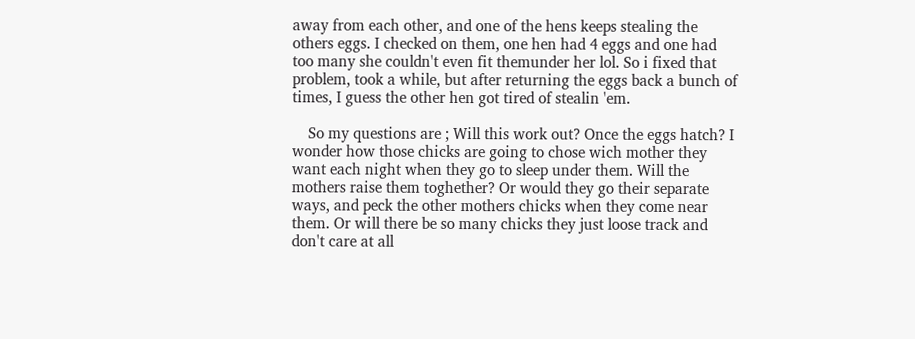away from each other, and one of the hens keeps stealing the others eggs. I checked on them, one hen had 4 eggs and one had too many she couldn't even fit themunder her lol. So i fixed that problem, took a while, but after returning the eggs back a bunch of times, I guess the other hen got tired of stealin 'em.

    So my questions are ; Will this work out? Once the eggs hatch? I wonder how those chicks are going to chose wich mother they want each night when they go to sleep under them. Will the mothers raise them toghether? Or would they go their separate ways, and peck the other mothers chicks when they come near them. Or will there be so many chicks they just loose track and don't care at all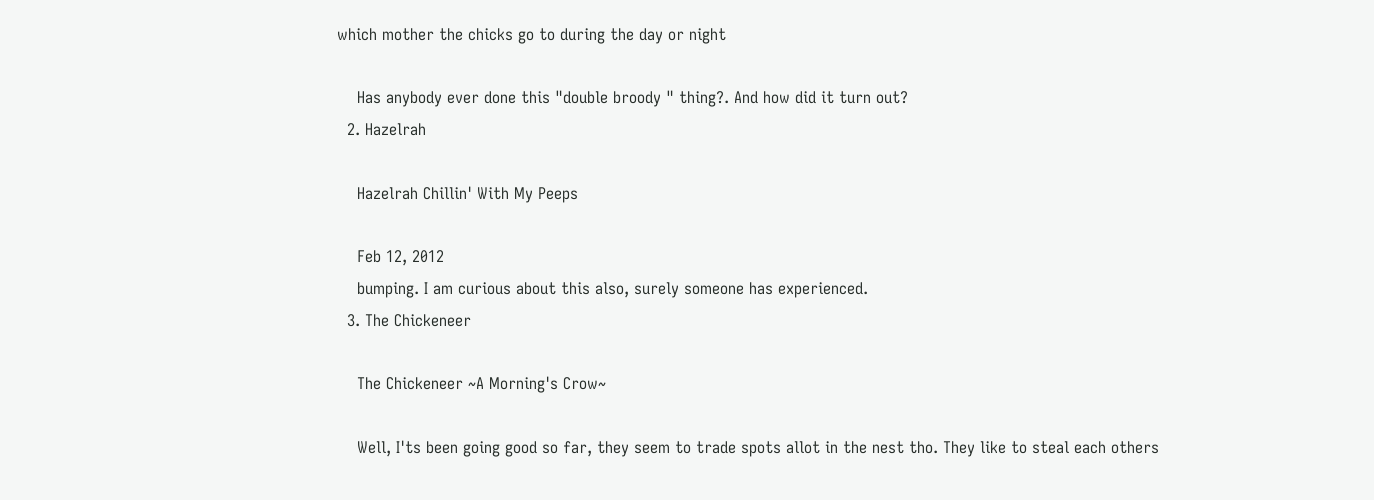which mother the chicks go to during the day or night

    Has anybody ever done this "double broody " thing?. And how did it turn out?
  2. Hazelrah

    Hazelrah Chillin' With My Peeps

    Feb 12, 2012
    bumping. I am curious about this also, surely someone has experienced.
  3. The Chickeneer

    The Chickeneer ~A Morning's Crow~

    Well, I'ts been going good so far, they seem to trade spots allot in the nest tho. They like to steal each others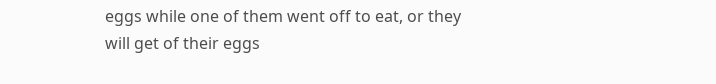eggs while one of them went off to eat, or they will get of their eggs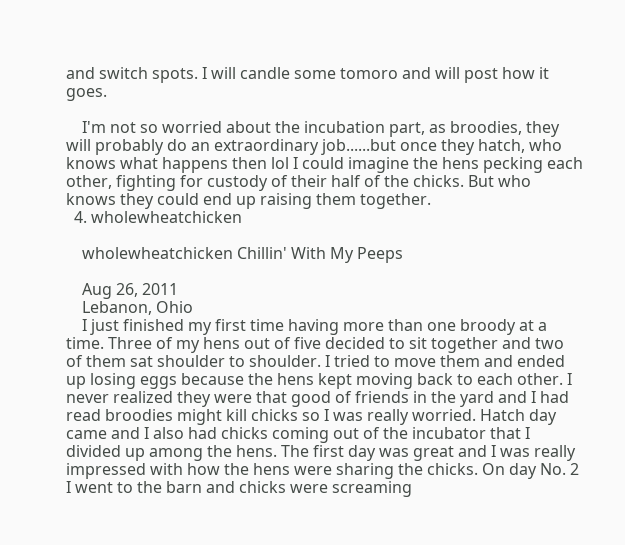and switch spots. I will candle some tomoro and will post how it goes.

    I'm not so worried about the incubation part, as broodies, they will probably do an extraordinary job......but once they hatch, who knows what happens then lol I could imagine the hens pecking each other, fighting for custody of their half of the chicks. But who knows they could end up raising them together.
  4. wholewheatchicken

    wholewheatchicken Chillin' With My Peeps

    Aug 26, 2011
    Lebanon, Ohio
    I just finished my first time having more than one broody at a time. Three of my hens out of five decided to sit together and two of them sat shoulder to shoulder. I tried to move them and ended up losing eggs because the hens kept moving back to each other. I never realized they were that good of friends in the yard and I had read broodies might kill chicks so I was really worried. Hatch day came and I also had chicks coming out of the incubator that I divided up among the hens. The first day was great and I was really impressed with how the hens were sharing the chicks. On day No. 2 I went to the barn and chicks were screaming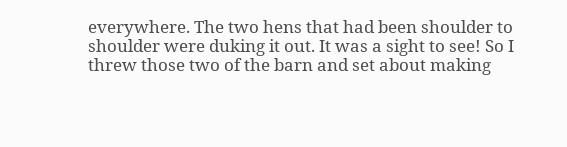everywhere. The two hens that had been shoulder to shoulder were duking it out. It was a sight to see! So I threw those two of the barn and set about making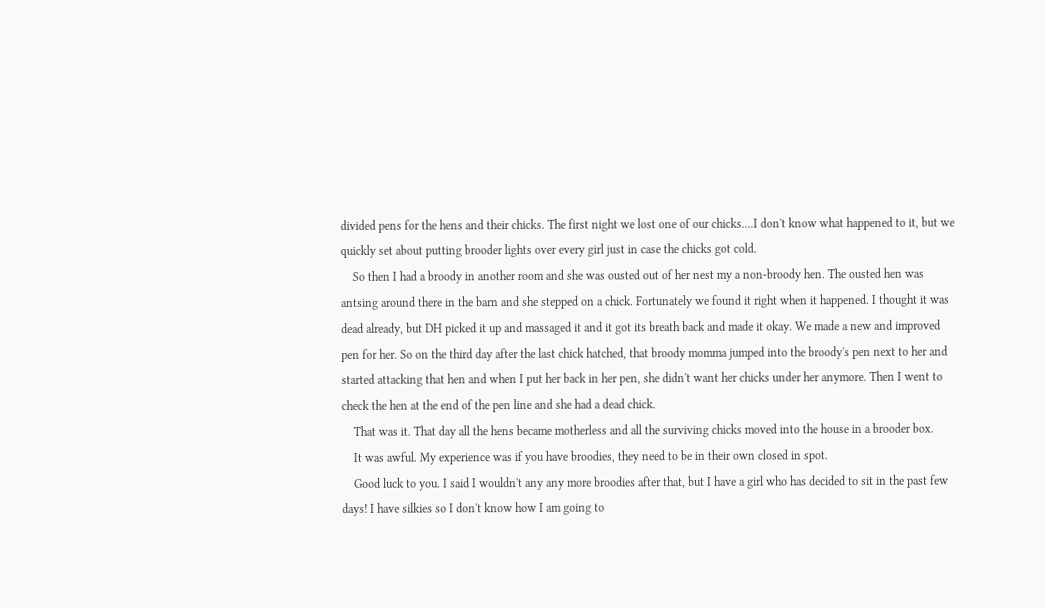divided pens for the hens and their chicks. The first night we lost one of our chicks....I don't know what happened to it, but we quickly set about putting brooder lights over every girl just in case the chicks got cold.
    So then I had a broody in another room and she was ousted out of her nest my a non-broody hen. The ousted hen was antsing around there in the barn and she stepped on a chick. Fortunately we found it right when it happened. I thought it was dead already, but DH picked it up and massaged it and it got its breath back and made it okay. We made a new and improved pen for her. So on the third day after the last chick hatched, that broody momma jumped into the broody's pen next to her and started attacking that hen and when I put her back in her pen, she didn't want her chicks under her anymore. Then I went to check the hen at the end of the pen line and she had a dead chick.
    That was it. That day all the hens became motherless and all the surviving chicks moved into the house in a brooder box.
    It was awful. My experience was if you have broodies, they need to be in their own closed in spot.
    Good luck to you. I said I wouldn't any any more broodies after that, but I have a girl who has decided to sit in the past few days! I have silkies so I don't know how I am going to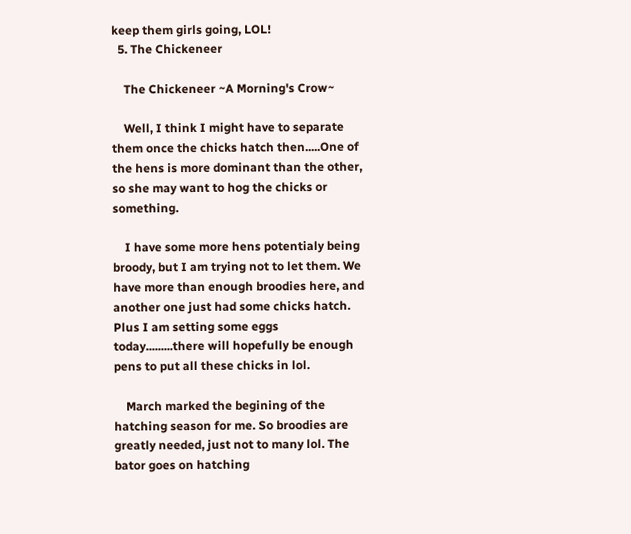keep them girls going, LOL!
  5. The Chickeneer

    The Chickeneer ~A Morning's Crow~

    Well, I think I might have to separate them once the chicks hatch then.....One of the hens is more dominant than the other, so she may want to hog the chicks or something.

    I have some more hens potentialy being broody, but I am trying not to let them. We have more than enough broodies here, and another one just had some chicks hatch. Plus I am setting some eggs today.........there will hopefully be enough pens to put all these chicks in lol.

    March marked the begining of the hatching season for me. So broodies are greatly needed, just not to many lol. The bator goes on hatching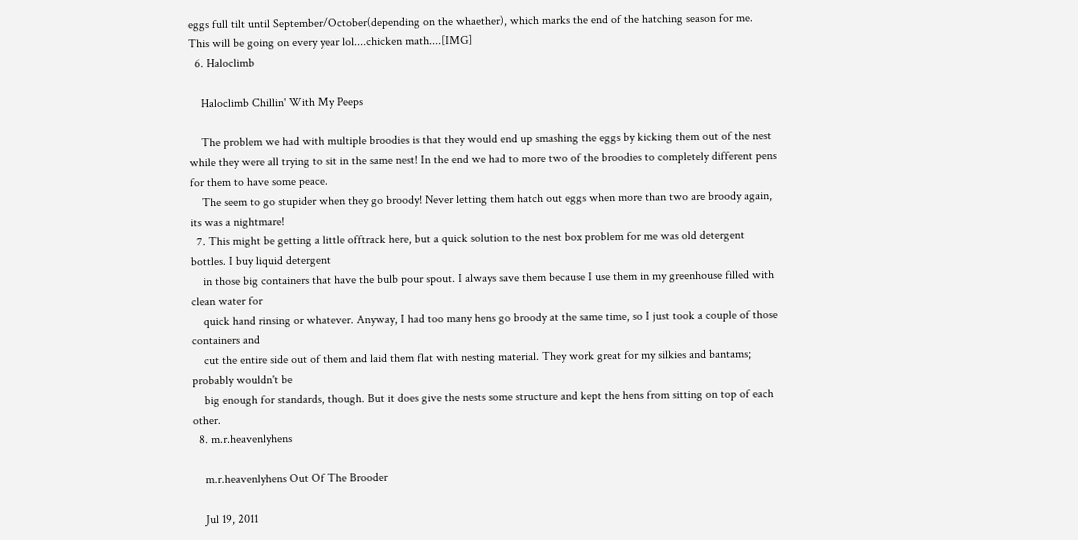eggs full tilt until September/October(depending on the whaether), which marks the end of the hatching season for me. This will be going on every year lol....chicken math....[IMG]
  6. Haloclimb

    Haloclimb Chillin' With My Peeps

    The problem we had with multiple broodies is that they would end up smashing the eggs by kicking them out of the nest while they were all trying to sit in the same nest! In the end we had to more two of the broodies to completely different pens for them to have some peace.
    The seem to go stupider when they go broody! Never letting them hatch out eggs when more than two are broody again, its was a nightmare!
  7. This might be getting a little offtrack here, but a quick solution to the nest box problem for me was old detergent bottles. I buy liquid detergent
    in those big containers that have the bulb pour spout. I always save them because I use them in my greenhouse filled with clean water for
    quick hand rinsing or whatever. Anyway, I had too many hens go broody at the same time, so I just took a couple of those containers and
    cut the entire side out of them and laid them flat with nesting material. They work great for my silkies and bantams; probably wouldn't be
    big enough for standards, though. But it does give the nests some structure and kept the hens from sitting on top of each other.
  8. m.r.heavenlyhens

    m.r.heavenlyhens Out Of The Brooder

    Jul 19, 2011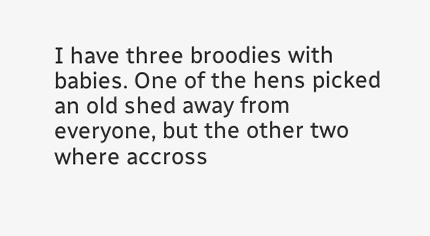I have three broodies with babies. One of the hens picked an old shed away from everyone, but the other two where accross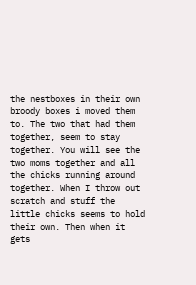the nestboxes in their own broody boxes i moved them to. The two that had them together, seem to stay together. You will see the two moms together and all the chicks running around together. When I throw out scratch and stuff the little chicks seems to hold their own. Then when it gets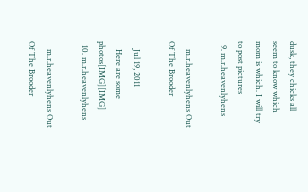dusk, they chicks all seem to know which mom is which. I will try to post pictures
  9. m.r.heavenlyhens

    m.r.heavenlyhens Out Of The Brooder

    Jul 19, 2011
    Here are some photos[IMG][IMG]
  10. m.r.heavenlyhens

    m.r.heavenlyhens Out Of The Brooder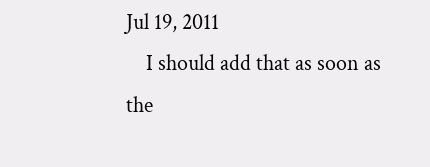Jul 19, 2011
    I should add that as soon as the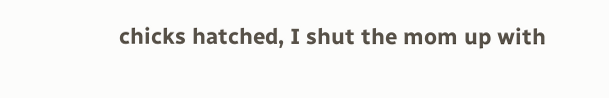chicks hatched, I shut the mom up with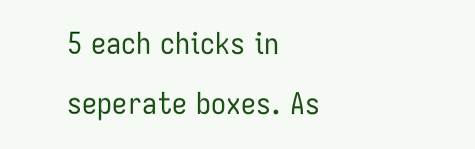5 each chicks in seperate boxes. As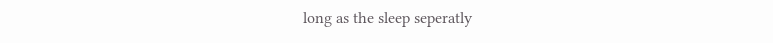long as the sleep seperatly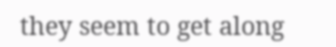they seem to get along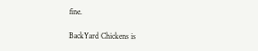fine.

BackYard Chickens is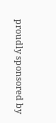proudly sponsored by